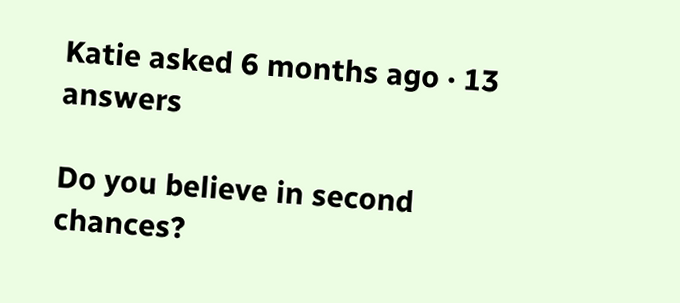Katie asked 6 months ago · 13 answers

Do you believe in second chances?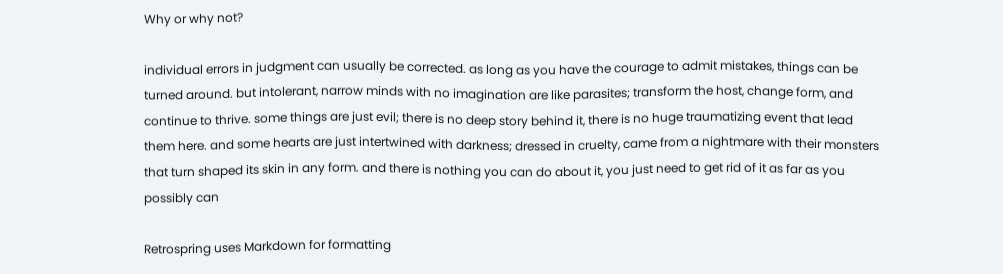Why or why not?

individual errors in judgment can usually be corrected. as long as you have the courage to admit mistakes, things can be turned around. but intolerant, narrow minds with no imagination are like parasites; transform the host, change form, and continue to thrive. some things are just evil; there is no deep story behind it, there is no huge traumatizing event that lead them here. and some hearts are just intertwined with darkness; dressed in cruelty, came from a nightmare with their monsters that turn shaped its skin in any form. and there is nothing you can do about it, you just need to get rid of it as far as you possibly can

Retrospring uses Markdown for formatting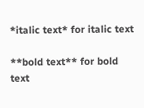*italic text* for italic text

**bold text** for bold text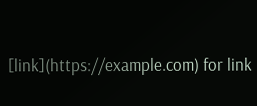[link](https://example.com) for link